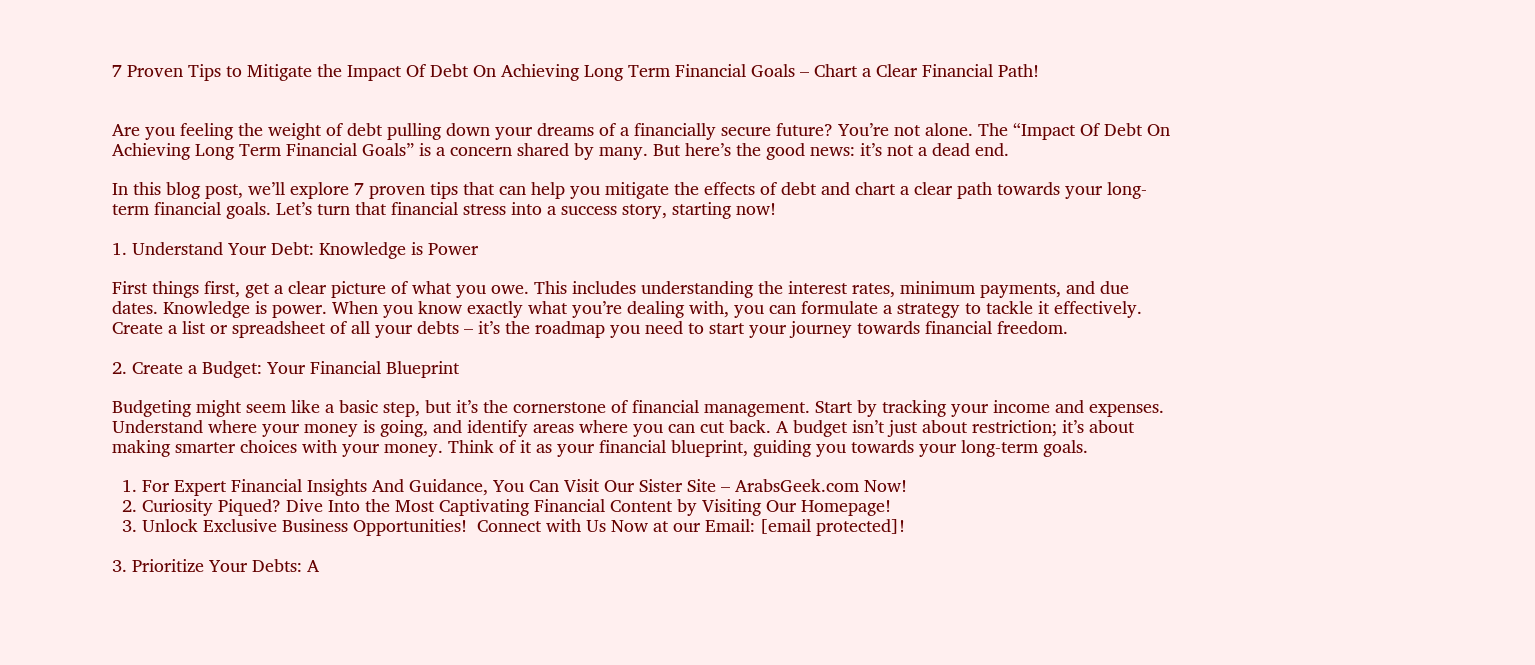7 Proven Tips to Mitigate the Impact Of Debt On Achieving Long Term Financial Goals – Chart a Clear Financial Path!


Are you feeling the weight of debt pulling down your dreams of a financially secure future? You’re not alone. The “Impact Of Debt On Achieving Long Term Financial Goals” is a concern shared by many. But here’s the good news: it’s not a dead end.

In this blog post, we’ll explore 7 proven tips that can help you mitigate the effects of debt and chart a clear path towards your long-term financial goals. Let’s turn that financial stress into a success story, starting now!

1. Understand Your Debt: Knowledge is Power

First things first, get a clear picture of what you owe. This includes understanding the interest rates, minimum payments, and due dates. Knowledge is power. When you know exactly what you’re dealing with, you can formulate a strategy to tackle it effectively. Create a list or spreadsheet of all your debts – it’s the roadmap you need to start your journey towards financial freedom.

2. Create a Budget: Your Financial Blueprint

Budgeting might seem like a basic step, but it’s the cornerstone of financial management. Start by tracking your income and expenses. Understand where your money is going, and identify areas where you can cut back. A budget isn’t just about restriction; it’s about making smarter choices with your money. Think of it as your financial blueprint, guiding you towards your long-term goals.

  1. For Expert Financial Insights And Guidance, You Can Visit Our Sister Site – ArabsGeek.com Now!
  2. Curiosity Piqued? Dive Into the Most Captivating Financial Content by Visiting Our Homepage!
  3. Unlock Exclusive Business Opportunities!  Connect with Us Now at our Email: [email protected]!

3. Prioritize Your Debts: A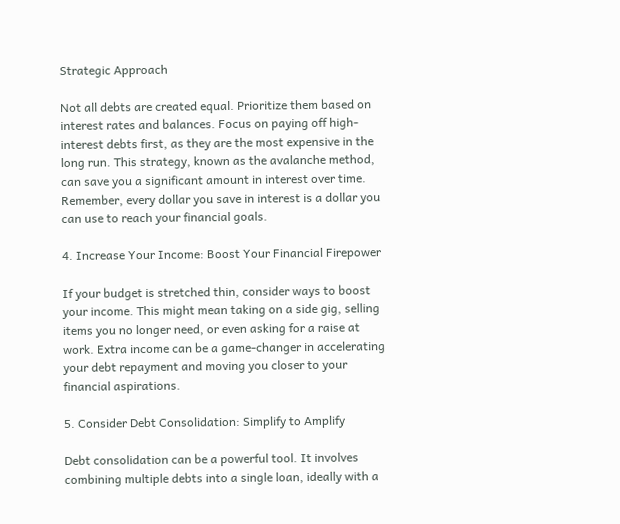Strategic Approach

Not all debts are created equal. Prioritize them based on interest rates and balances. Focus on paying off high-interest debts first, as they are the most expensive in the long run. This strategy, known as the avalanche method, can save you a significant amount in interest over time. Remember, every dollar you save in interest is a dollar you can use to reach your financial goals.

4. Increase Your Income: Boost Your Financial Firepower

If your budget is stretched thin, consider ways to boost your income. This might mean taking on a side gig, selling items you no longer need, or even asking for a raise at work. Extra income can be a game-changer in accelerating your debt repayment and moving you closer to your financial aspirations.

5. Consider Debt Consolidation: Simplify to Amplify

Debt consolidation can be a powerful tool. It involves combining multiple debts into a single loan, ideally with a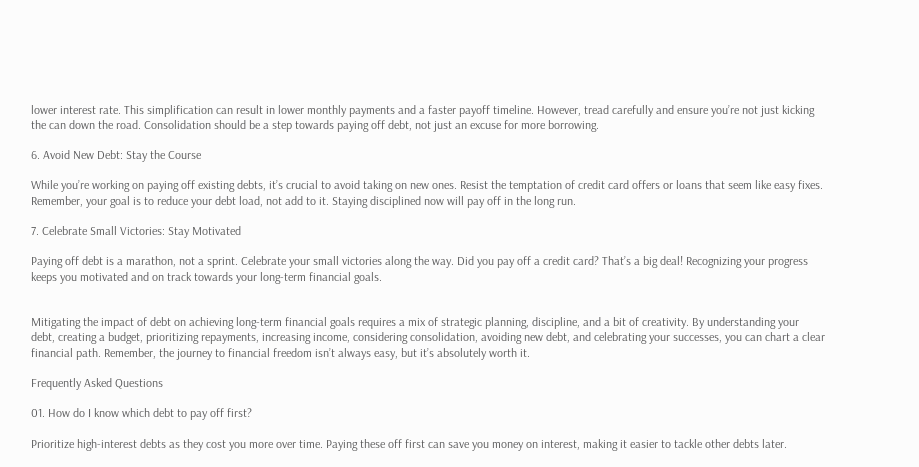lower interest rate. This simplification can result in lower monthly payments and a faster payoff timeline. However, tread carefully and ensure you’re not just kicking the can down the road. Consolidation should be a step towards paying off debt, not just an excuse for more borrowing.

6. Avoid New Debt: Stay the Course

While you’re working on paying off existing debts, it’s crucial to avoid taking on new ones. Resist the temptation of credit card offers or loans that seem like easy fixes. Remember, your goal is to reduce your debt load, not add to it. Staying disciplined now will pay off in the long run.

7. Celebrate Small Victories: Stay Motivated

Paying off debt is a marathon, not a sprint. Celebrate your small victories along the way. Did you pay off a credit card? That’s a big deal! Recognizing your progress keeps you motivated and on track towards your long-term financial goals.


Mitigating the impact of debt on achieving long-term financial goals requires a mix of strategic planning, discipline, and a bit of creativity. By understanding your debt, creating a budget, prioritizing repayments, increasing income, considering consolidation, avoiding new debt, and celebrating your successes, you can chart a clear financial path. Remember, the journey to financial freedom isn’t always easy, but it’s absolutely worth it.

Frequently Asked Questions

01. How do I know which debt to pay off first?

Prioritize high-interest debts as they cost you more over time. Paying these off first can save you money on interest, making it easier to tackle other debts later.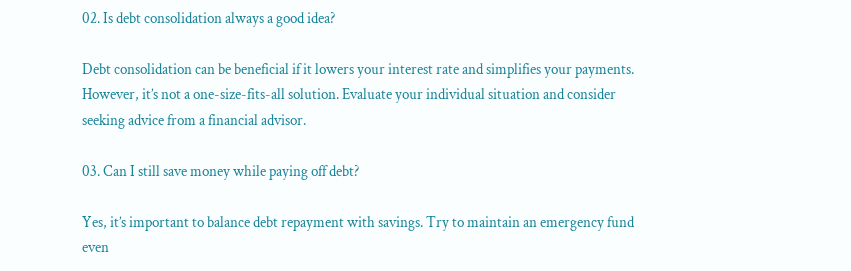02. Is debt consolidation always a good idea?

Debt consolidation can be beneficial if it lowers your interest rate and simplifies your payments. However, it’s not a one-size-fits-all solution. Evaluate your individual situation and consider seeking advice from a financial advisor.

03. Can I still save money while paying off debt?

Yes, it’s important to balance debt repayment with savings. Try to maintain an emergency fund even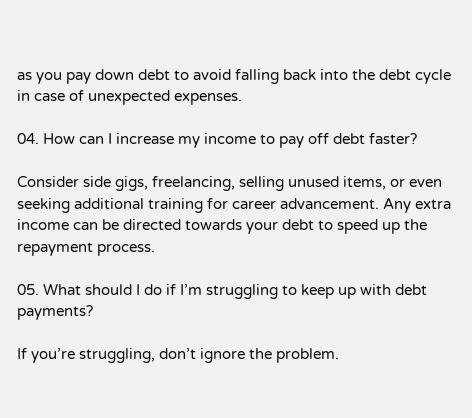as you pay down debt to avoid falling back into the debt cycle in case of unexpected expenses.

04. How can I increase my income to pay off debt faster?

Consider side gigs, freelancing, selling unused items, or even seeking additional training for career advancement. Any extra income can be directed towards your debt to speed up the repayment process.

05. What should I do if I’m struggling to keep up with debt payments?

If you’re struggling, don’t ignore the problem.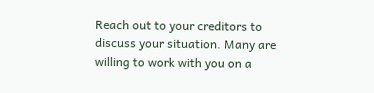Reach out to your creditors to discuss your situation. Many are willing to work with you on a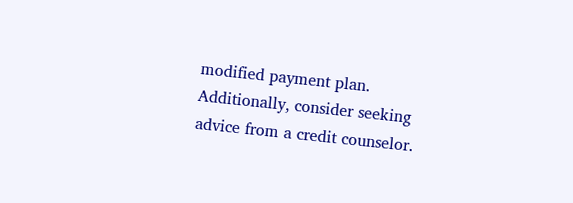modified payment plan. Additionally, consider seeking advice from a credit counselor.